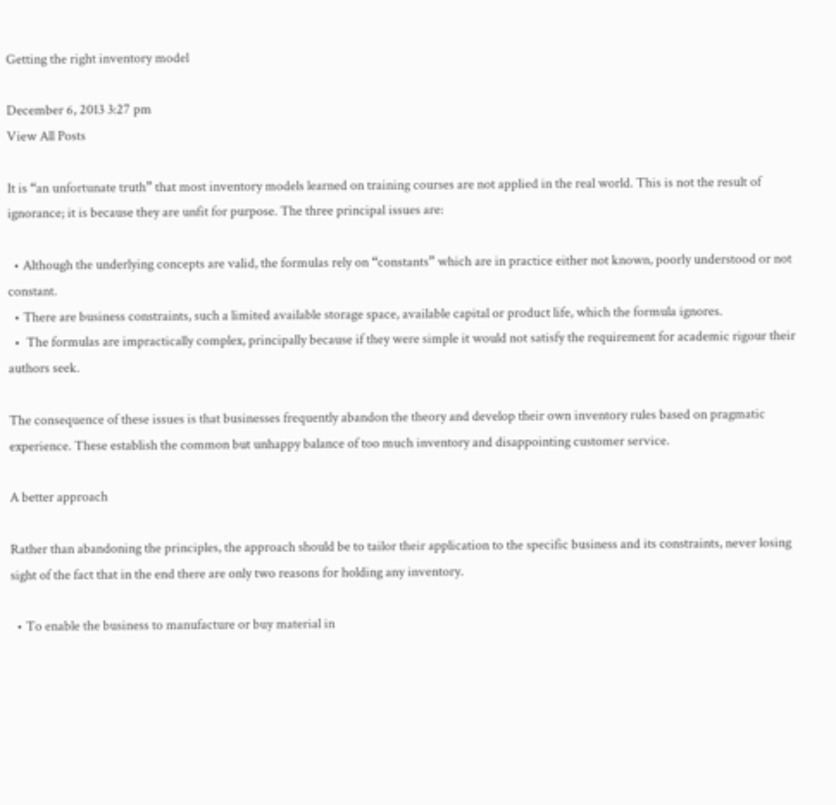Getting the right inventory model

December 6, 2013 3:27 pm
View All Posts

It is “an unfortunate truth” that most inventory models learned on training courses are not applied in the real world. This is not the result of ignorance; it is because they are unfit for purpose. The three principal issues are:

  • Although the underlying concepts are valid, the formulas rely on “constants” which are in practice either not known, poorly understood or not constant.
  • There are business constraints, such a limited available storage space, available capital or product life, which the formula ignores.
  •  The formulas are impractically complex, principally because if they were simple it would not satisfy the requirement for academic rigour their authors seek.

The consequence of these issues is that businesses frequently abandon the theory and develop their own inventory rules based on pragmatic experience. These establish the common but unhappy balance of too much inventory and disappointing customer service.

A better approach

Rather than abandoning the principles, the approach should be to tailor their application to the specific business and its constraints, never losing sight of the fact that in the end there are only two reasons for holding any inventory.

  • To enable the business to manufacture or buy material in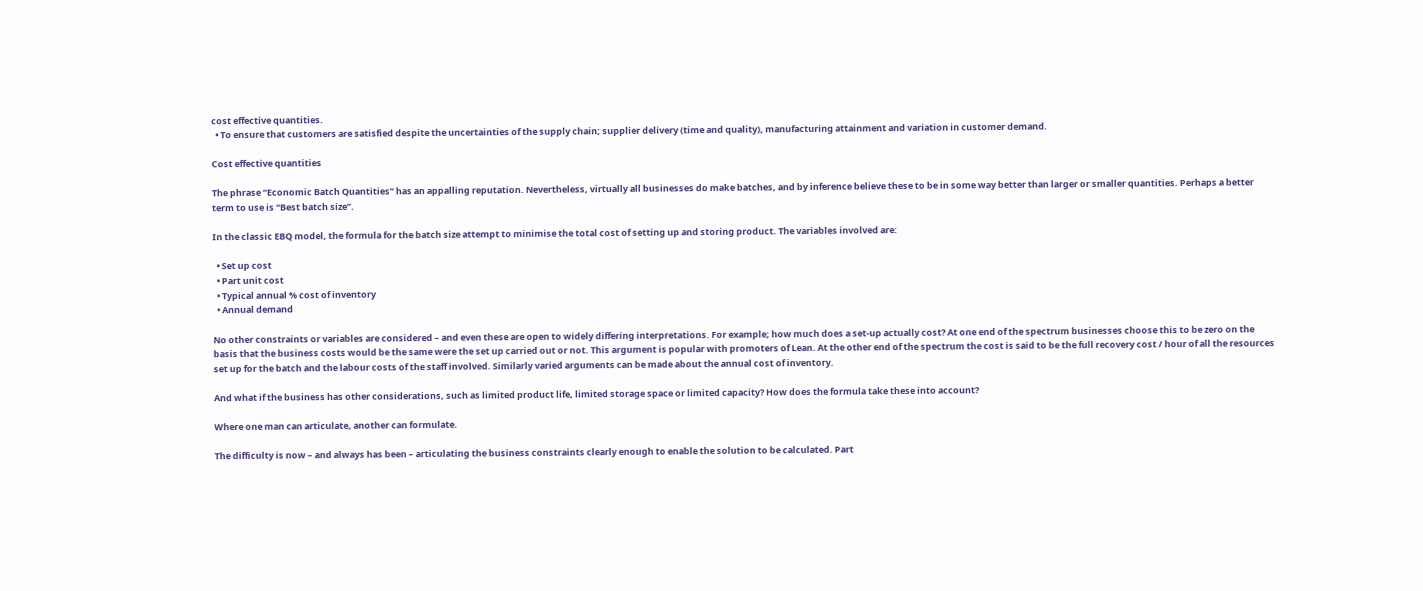cost effective quantities.
  • To ensure that customers are satisfied despite the uncertainties of the supply chain; supplier delivery (time and quality), manufacturing attainment and variation in customer demand.

Cost effective quantities

The phrase “Economic Batch Quantities” has an appalling reputation. Nevertheless, virtually all businesses do make batches, and by inference believe these to be in some way better than larger or smaller quantities. Perhaps a better term to use is “Best batch size”.

In the classic EBQ model, the formula for the batch size attempt to minimise the total cost of setting up and storing product. The variables involved are:

  • Set up cost
  • Part unit cost
  • Typical annual % cost of inventory
  • Annual demand

No other constraints or variables are considered – and even these are open to widely differing interpretations. For example; how much does a set-up actually cost? At one end of the spectrum businesses choose this to be zero on the basis that the business costs would be the same were the set up carried out or not. This argument is popular with promoters of Lean. At the other end of the spectrum the cost is said to be the full recovery cost / hour of all the resources set up for the batch and the labour costs of the staff involved. Similarly varied arguments can be made about the annual cost of inventory.

And what if the business has other considerations, such as limited product life, limited storage space or limited capacity? How does the formula take these into account?

Where one man can articulate, another can formulate.

The difficulty is now – and always has been – articulating the business constraints clearly enough to enable the solution to be calculated. Part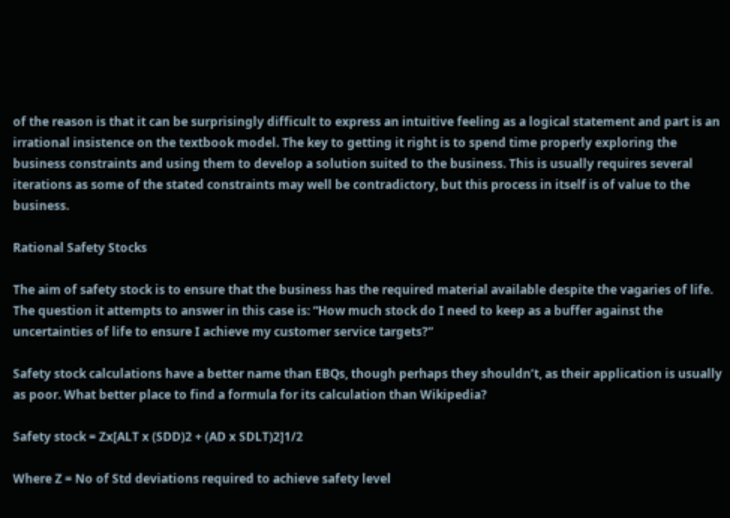of the reason is that it can be surprisingly difficult to express an intuitive feeling as a logical statement and part is an irrational insistence on the textbook model. The key to getting it right is to spend time properly exploring the business constraints and using them to develop a solution suited to the business. This is usually requires several iterations as some of the stated constraints may well be contradictory, but this process in itself is of value to the business.

Rational Safety Stocks

The aim of safety stock is to ensure that the business has the required material available despite the vagaries of life. The question it attempts to answer in this case is: “How much stock do I need to keep as a buffer against the uncertainties of life to ensure I achieve my customer service targets?”

Safety stock calculations have a better name than EBQs, though perhaps they shouldn’t, as their application is usually as poor. What better place to find a formula for its calculation than Wikipedia?

Safety stock = Zx[ALT x (SDD)2 + (AD x SDLT)2]1/2

Where Z = No of Std deviations required to achieve safety level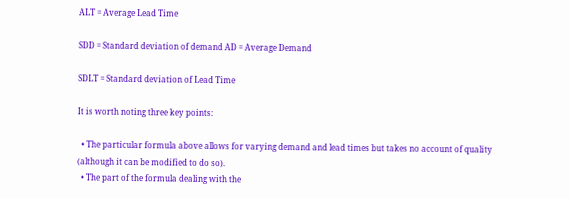ALT = Average Lead Time

SDD = Standard deviation of demand AD = Average Demand

SDLT = Standard deviation of Lead Time

It is worth noting three key points:

  • The particular formula above allows for varying demand and lead times but takes no account of quality (although it can be modified to do so).
  • The part of the formula dealing with the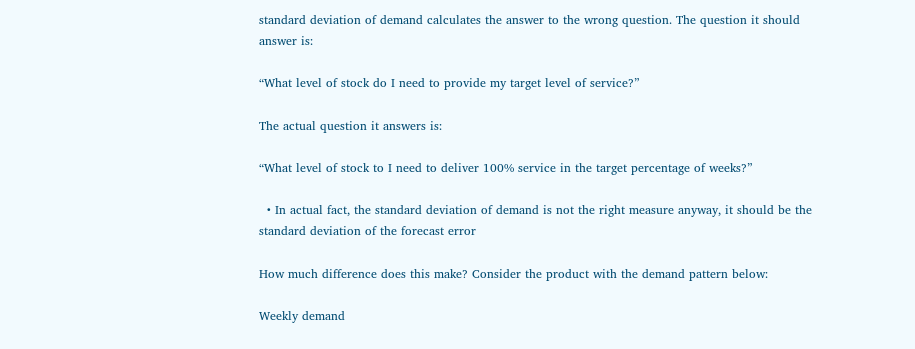standard deviation of demand calculates the answer to the wrong question. The question it should answer is:

“What level of stock do I need to provide my target level of service?”

The actual question it answers is:

“What level of stock to I need to deliver 100% service in the target percentage of weeks?”

  • In actual fact, the standard deviation of demand is not the right measure anyway, it should be the standard deviation of the forecast error

How much difference does this make? Consider the product with the demand pattern below:

Weekly demand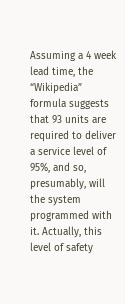Assuming a 4 week lead time, the “Wikipedia” formula suggests that 93 units are required to deliver a service level of 95%, and so, presumably, will the system programmed with it. Actually, this level of safety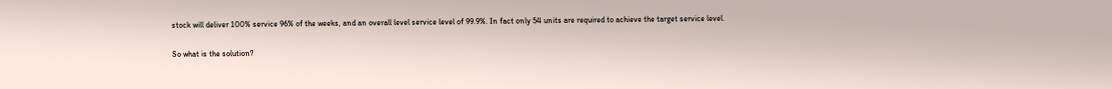stock will deliver 100% service 96% of the weeks, and an overall level service level of 99.9%. In fact only 54 units are required to achieve the target service level.

So what is the solution?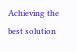Achieving the best solution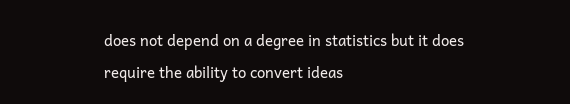does not depend on a degree in statistics but it does require the ability to convert ideas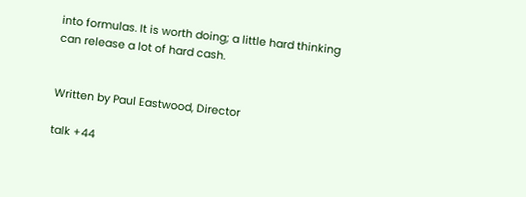into formulas. It is worth doing; a little hard thinking can release a lot of hard cash.


Written by Paul Eastwood, Director

talk +44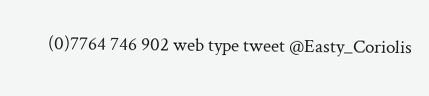(0)7764 746 902 web type tweet @Easty_Coriolis